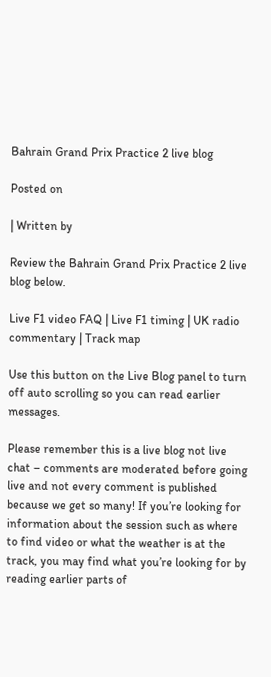Bahrain Grand Prix Practice 2 live blog

Posted on

| Written by

Review the Bahrain Grand Prix Practice 2 live blog below.

Live F1 video FAQ | Live F1 timing | UK radio commentary | Track map

Use this button on the Live Blog panel to turn off auto scrolling so you can read earlier messages.

Please remember this is a live blog not live chat – comments are moderated before going live and not every comment is published because we get so many! If you’re looking for information about the session such as where to find video or what the weather is at the track, you may find what you’re looking for by reading earlier parts of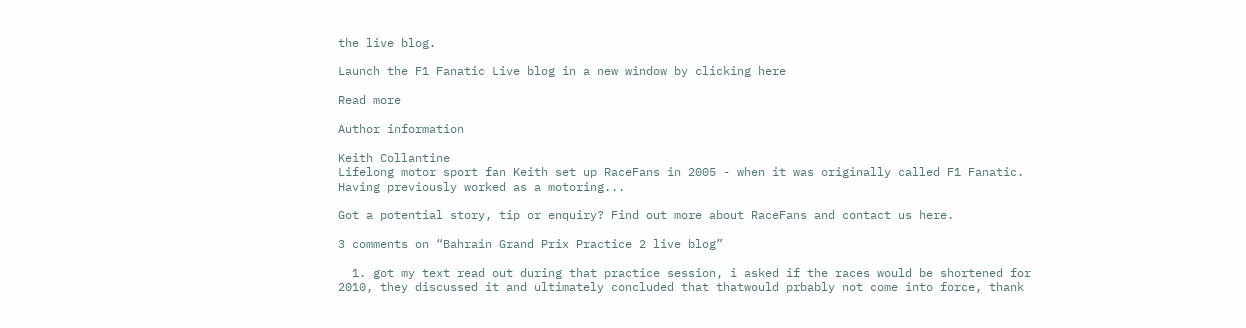the live blog.

Launch the F1 Fanatic Live blog in a new window by clicking here

Read more

Author information

Keith Collantine
Lifelong motor sport fan Keith set up RaceFans in 2005 - when it was originally called F1 Fanatic. Having previously worked as a motoring...

Got a potential story, tip or enquiry? Find out more about RaceFans and contact us here.

3 comments on “Bahrain Grand Prix Practice 2 live blog”

  1. got my text read out during that practice session, i asked if the races would be shortened for 2010, they discussed it and ultimately concluded that thatwould prbably not come into force, thank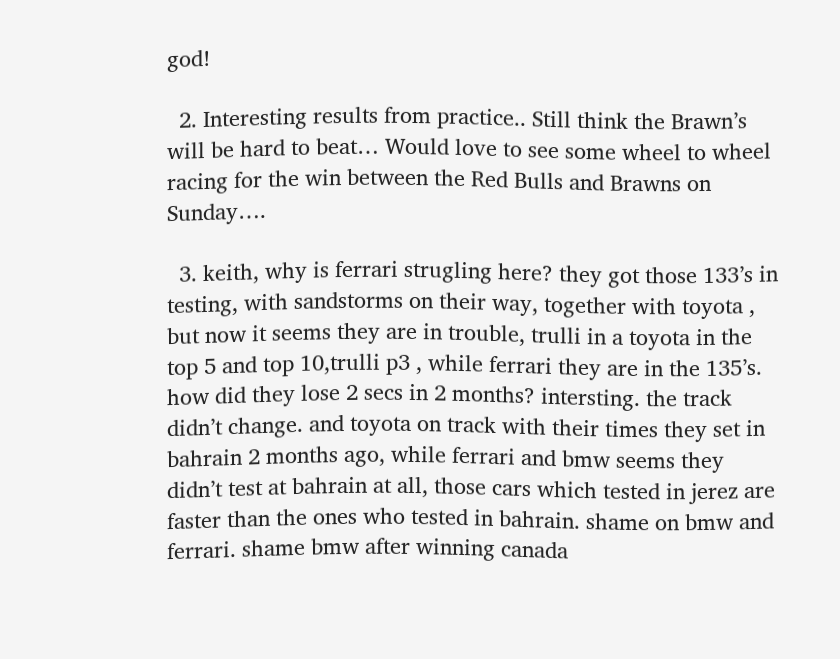god!

  2. Interesting results from practice.. Still think the Brawn’s will be hard to beat… Would love to see some wheel to wheel racing for the win between the Red Bulls and Brawns on Sunday….

  3. keith, why is ferrari strugling here? they got those 133’s in testing, with sandstorms on their way, together with toyota , but now it seems they are in trouble, trulli in a toyota in the top 5 and top 10,trulli p3 , while ferrari they are in the 135’s. how did they lose 2 secs in 2 months? intersting. the track didn’t change. and toyota on track with their times they set in bahrain 2 months ago, while ferrari and bmw seems they didn’t test at bahrain at all, those cars which tested in jerez are faster than the ones who tested in bahrain. shame on bmw and ferrari. shame bmw after winning canada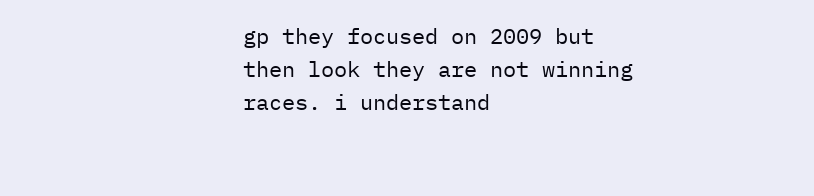gp they focused on 2009 but then look they are not winning races. i understand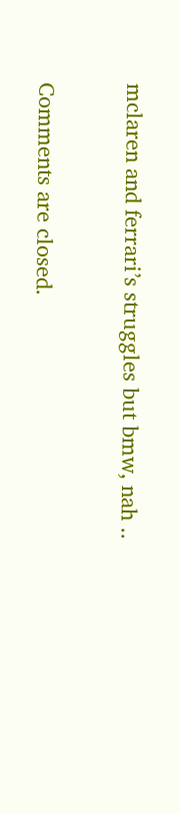mclaren and ferrari’s struggles but bmw, nah ..

Comments are closed.